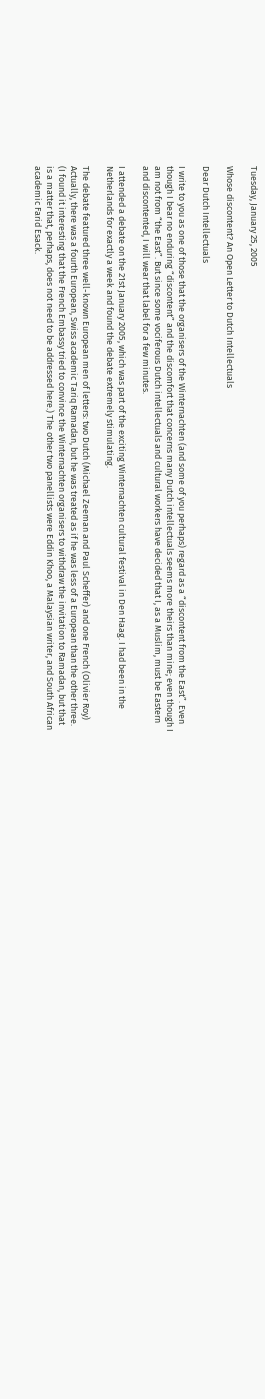Tuesday, January 25, 2005

Whose discontent? An Open Letter to Dutch Intellectuals

Dear Dutch Intellectuals

I write to you as one of those that the organisers of the Winternachten (and some of you perhaps) regard as a “discontent from the East”. Even though I bear no enduring “discontent” and the discomfort that concerns many Dutch intellectuals seems more theirs than mine; even though I am not from “the East”. But since some vociferous Dutch intellectuals and cultural workers have decided that I, as a Muslim, must be Eastern and discontented, I will wear that label for a few minutes.

I attended a debate on the 21st January 2005, which was part of the exciting Winternachten cultural festival in Den Haag. I had been in the Netherlands for exactly a week and found the debate extremely stimulating.

The debate featured three well-known European men of letters: two Dutch (Michael Zeeman and Paul Scheffer) and one French (Olivier Roy) Actually, there was a fourth European, Swiss academic Tariq Ramadan, but he was treated as if he was less of a European than the other three. (I found it interesting that the French Embassy tried to convince the Winternachten organisers to withdraw the invitation to Ramadan, but that is a matter that, perhaps, does not need to be addressed here.) The other two panellists were Eddin Khoo, a Malaysian writer, and South African academic Farid Esack.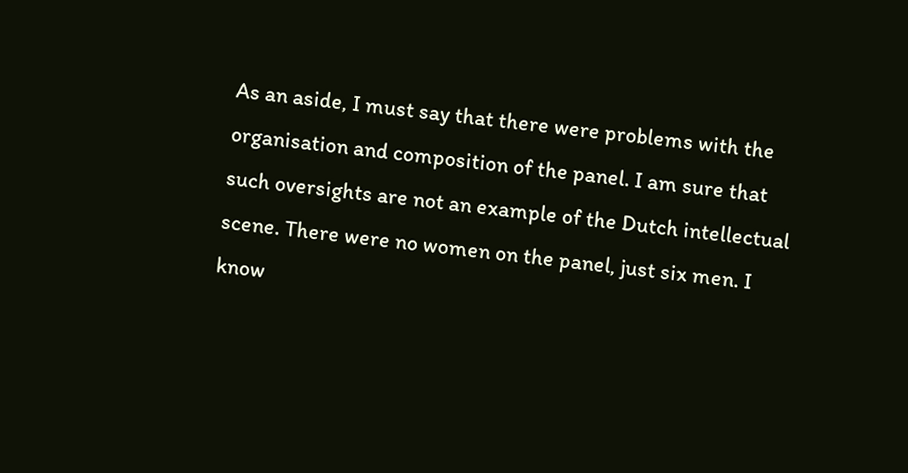As an aside, I must say that there were problems with the organisation and composition of the panel. I am sure that such oversights are not an example of the Dutch intellectual scene. There were no women on the panel, just six men. I know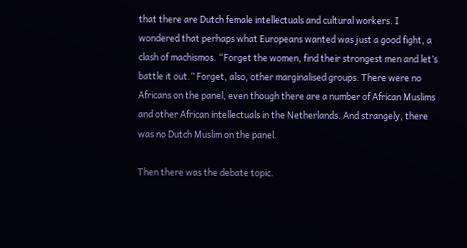that there are Dutch female intellectuals and cultural workers. I wondered that perhaps what Europeans wanted was just a good fight, a clash of machismos. “Forget the women, find their strongest men and let’s battle it out.” Forget, also, other marginalised groups. There were no Africans on the panel, even though there are a number of African Muslims and other African intellectuals in the Netherlands. And strangely, there was no Dutch Muslim on the panel.

Then there was the debate topic.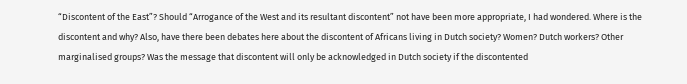“Discontent of the East”? Should “Arrogance of the West and its resultant discontent” not have been more appropriate, I had wondered. Where is the discontent and why? Also, have there been debates here about the discontent of Africans living in Dutch society? Women? Dutch workers? Other marginalised groups? Was the message that discontent will only be acknowledged in Dutch society if the discontented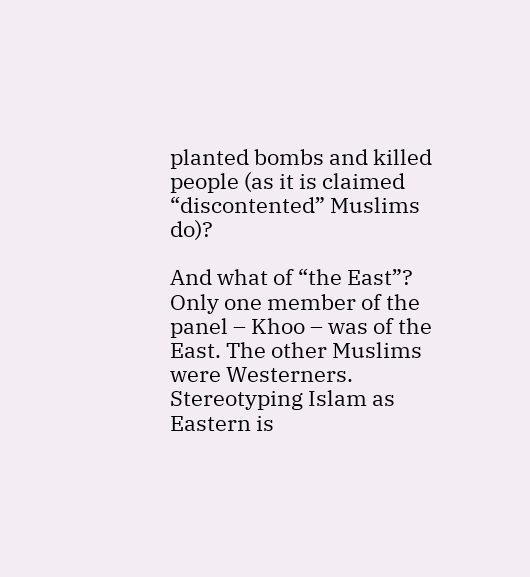planted bombs and killed people (as it is claimed “discontented” Muslims do)?

And what of “the East”? Only one member of the panel – Khoo – was of the East. The other Muslims were Westerners. Stereotyping Islam as Eastern is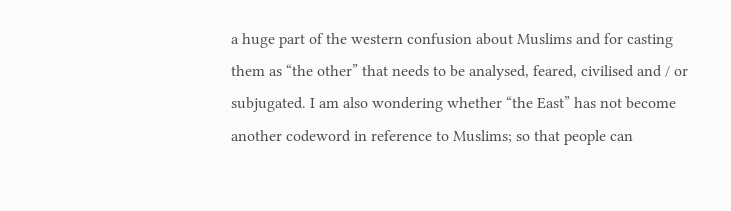a huge part of the western confusion about Muslims and for casting them as “the other” that needs to be analysed, feared, civilised and / or subjugated. I am also wondering whether “the East” has not become another codeword in reference to Muslims; so that people can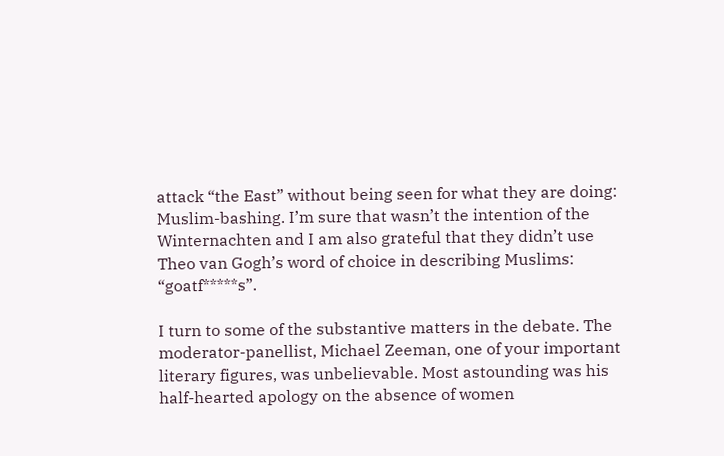attack “the East” without being seen for what they are doing: Muslim-bashing. I’m sure that wasn’t the intention of the Winternachten and I am also grateful that they didn’t use Theo van Gogh’s word of choice in describing Muslims: “goatf*****s”.

I turn to some of the substantive matters in the debate. The moderator-panellist, Michael Zeeman, one of your important literary figures, was unbelievable. Most astounding was his half-hearted apology on the absence of women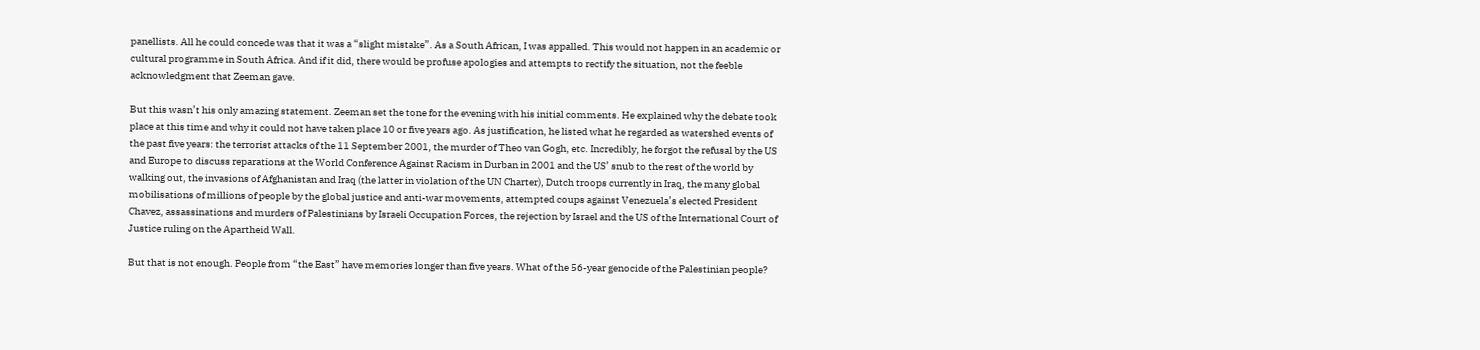panellists. All he could concede was that it was a “slight mistake”. As a South African, I was appalled. This would not happen in an academic or cultural programme in South Africa. And if it did, there would be profuse apologies and attempts to rectify the situation, not the feeble acknowledgment that Zeeman gave.

But this wasn’t his only amazing statement. Zeeman set the tone for the evening with his initial comments. He explained why the debate took place at this time and why it could not have taken place 10 or five years ago. As justification, he listed what he regarded as watershed events of the past five years: the terrorist attacks of the 11 September 2001, the murder of Theo van Gogh, etc. Incredibly, he forgot the refusal by the US and Europe to discuss reparations at the World Conference Against Racism in Durban in 2001 and the US’ snub to the rest of the world by walking out, the invasions of Afghanistan and Iraq (the latter in violation of the UN Charter), Dutch troops currently in Iraq, the many global mobilisations of millions of people by the global justice and anti-war movements, attempted coups against Venezuela’s elected President Chavez, assassinations and murders of Palestinians by Israeli Occupation Forces, the rejection by Israel and the US of the International Court of Justice ruling on the Apartheid Wall.

But that is not enough. People from “the East” have memories longer than five years. What of the 56-year genocide of the Palestinian people?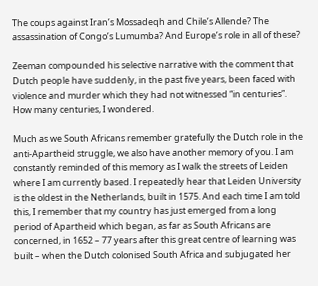The coups against Iran’s Mossadeqh and Chile’s Allende? The assassination of Congo’s Lumumba? And Europe’s role in all of these?

Zeeman compounded his selective narrative with the comment that Dutch people have suddenly, in the past five years, been faced with violence and murder which they had not witnessed “in centuries”. How many centuries, I wondered.

Much as we South Africans remember gratefully the Dutch role in the anti-Apartheid struggle, we also have another memory of you. I am constantly reminded of this memory as I walk the streets of Leiden where I am currently based. I repeatedly hear that Leiden University is the oldest in the Netherlands, built in 1575. And each time I am told this, I remember that my country has just emerged from a long period of Apartheid which began, as far as South Africans are concerned, in 1652 – 77 years after this great centre of learning was built – when the Dutch colonised South Africa and subjugated her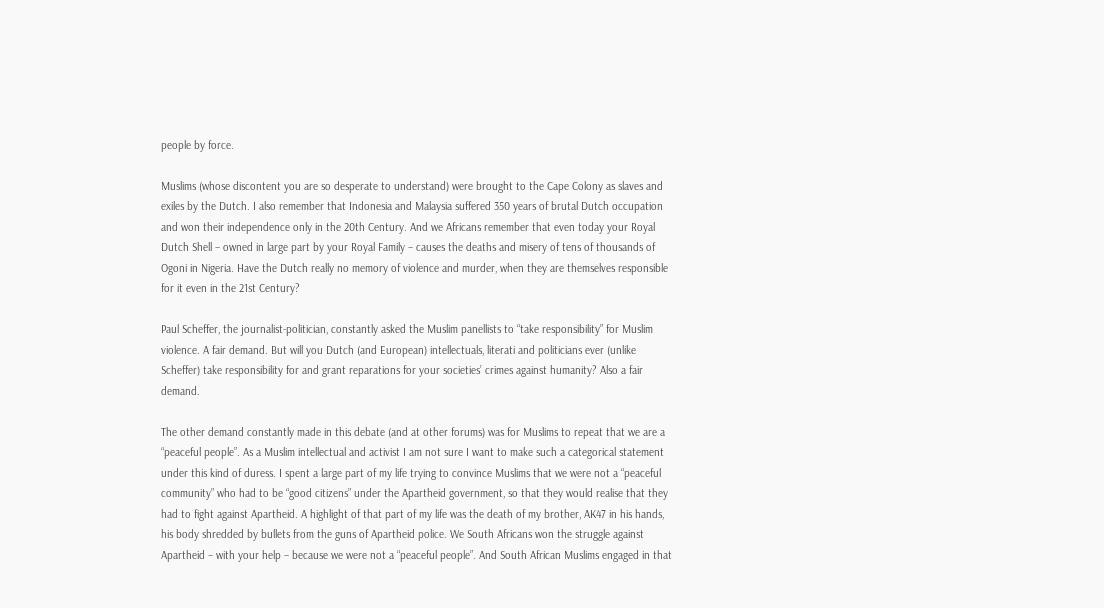people by force.

Muslims (whose discontent you are so desperate to understand) were brought to the Cape Colony as slaves and exiles by the Dutch. I also remember that Indonesia and Malaysia suffered 350 years of brutal Dutch occupation and won their independence only in the 20th Century. And we Africans remember that even today your Royal Dutch Shell – owned in large part by your Royal Family – causes the deaths and misery of tens of thousands of Ogoni in Nigeria. Have the Dutch really no memory of violence and murder, when they are themselves responsible for it even in the 21st Century?

Paul Scheffer, the journalist-politician, constantly asked the Muslim panellists to “take responsibility” for Muslim violence. A fair demand. But will you Dutch (and European) intellectuals, literati and politicians ever (unlike Scheffer) take responsibility for and grant reparations for your societies’ crimes against humanity? Also a fair demand.

The other demand constantly made in this debate (and at other forums) was for Muslims to repeat that we are a “peaceful people”. As a Muslim intellectual and activist I am not sure I want to make such a categorical statement under this kind of duress. I spent a large part of my life trying to convince Muslims that we were not a “peaceful community” who had to be “good citizens” under the Apartheid government, so that they would realise that they had to fight against Apartheid. A highlight of that part of my life was the death of my brother, AK47 in his hands, his body shredded by bullets from the guns of Apartheid police. We South Africans won the struggle against Apartheid – with your help – because we were not a “peaceful people”. And South African Muslims engaged in that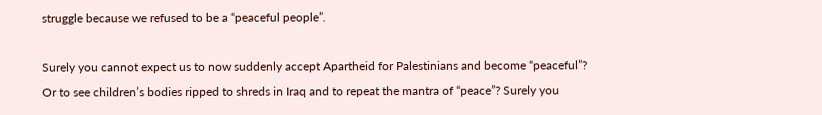struggle because we refused to be a “peaceful people”.

Surely you cannot expect us to now suddenly accept Apartheid for Palestinians and become “peaceful”? Or to see children’s bodies ripped to shreds in Iraq and to repeat the mantra of “peace”? Surely you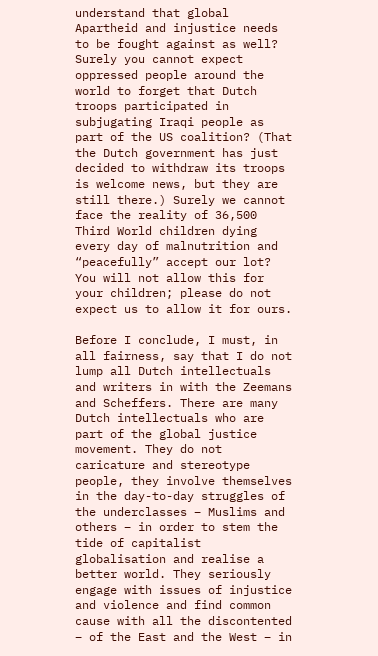understand that global Apartheid and injustice needs to be fought against as well? Surely you cannot expect oppressed people around the world to forget that Dutch troops participated in subjugating Iraqi people as part of the US coalition? (That the Dutch government has just decided to withdraw its troops is welcome news, but they are still there.) Surely we cannot face the reality of 36,500 Third World children dying every day of malnutrition and “peacefully” accept our lot? You will not allow this for your children; please do not expect us to allow it for ours.

Before I conclude, I must, in all fairness, say that I do not lump all Dutch intellectuals and writers in with the Zeemans and Scheffers. There are many Dutch intellectuals who are part of the global justice movement. They do not caricature and stereotype people, they involve themselves in the day-to-day struggles of the underclasses – Muslims and others – in order to stem the tide of capitalist globalisation and realise a better world. They seriously engage with issues of injustice and violence and find common cause with all the discontented – of the East and the West – in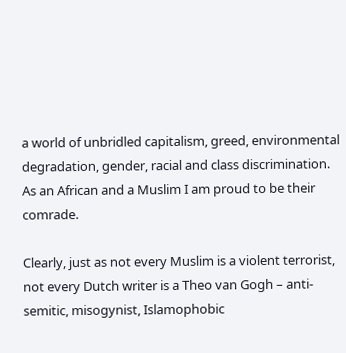a world of unbridled capitalism, greed, environmental degradation, gender, racial and class discrimination. As an African and a Muslim I am proud to be their comrade.

Clearly, just as not every Muslim is a violent terrorist, not every Dutch writer is a Theo van Gogh – anti-semitic, misogynist, Islamophobic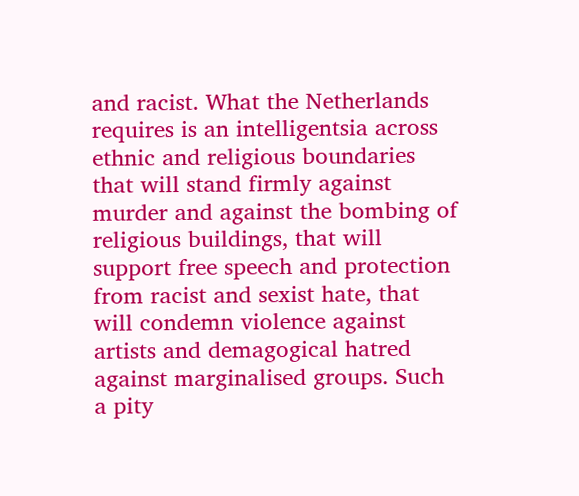and racist. What the Netherlands requires is an intelligentsia across ethnic and religious boundaries that will stand firmly against murder and against the bombing of religious buildings, that will support free speech and protection from racist and sexist hate, that will condemn violence against artists and demagogical hatred against marginalised groups. Such a pity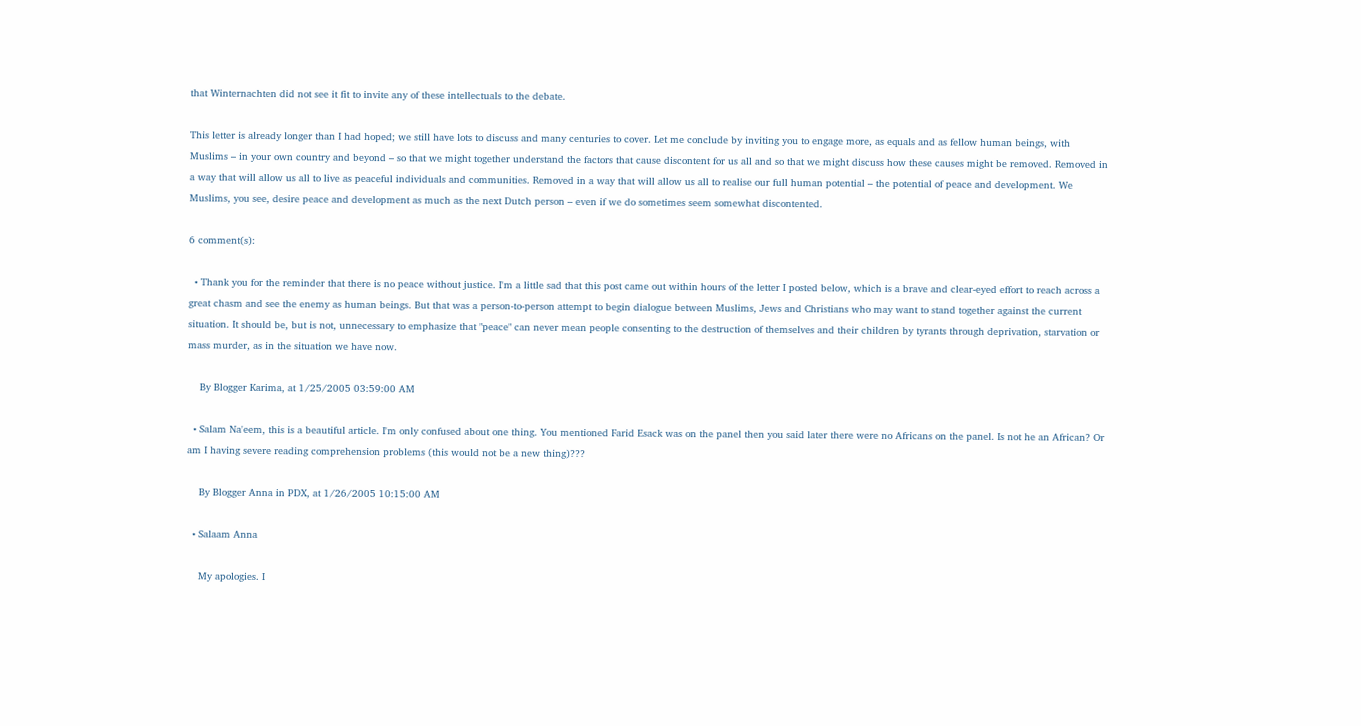that Winternachten did not see it fit to invite any of these intellectuals to the debate.

This letter is already longer than I had hoped; we still have lots to discuss and many centuries to cover. Let me conclude by inviting you to engage more, as equals and as fellow human beings, with Muslims – in your own country and beyond – so that we might together understand the factors that cause discontent for us all and so that we might discuss how these causes might be removed. Removed in a way that will allow us all to live as peaceful individuals and communities. Removed in a way that will allow us all to realise our full human potential – the potential of peace and development. We Muslims, you see, desire peace and development as much as the next Dutch person – even if we do sometimes seem somewhat discontented.

6 comment(s):

  • Thank you for the reminder that there is no peace without justice. I'm a little sad that this post came out within hours of the letter I posted below, which is a brave and clear-eyed effort to reach across a great chasm and see the enemy as human beings. But that was a person-to-person attempt to begin dialogue between Muslims, Jews and Christians who may want to stand together against the current situation. It should be, but is not, unnecessary to emphasize that "peace" can never mean people consenting to the destruction of themselves and their children by tyrants through deprivation, starvation or mass murder, as in the situation we have now.

    By Blogger Karima, at 1/25/2005 03:59:00 AM

  • Salam Na'eem, this is a beautiful article. I'm only confused about one thing. You mentioned Farid Esack was on the panel then you said later there were no Africans on the panel. Is not he an African? Or am I having severe reading comprehension problems (this would not be a new thing)???

    By Blogger Anna in PDX, at 1/26/2005 10:15:00 AM

  • Salaam Anna

    My apologies. I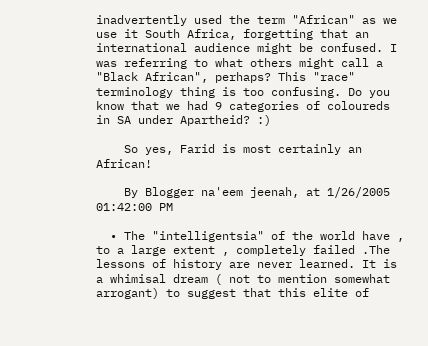inadvertently used the term "African" as we use it South Africa, forgetting that an international audience might be confused. I was referring to what others might call a "Black African", perhaps? This "race" terminology thing is too confusing. Do you know that we had 9 categories of coloureds in SA under Apartheid? :)

    So yes, Farid is most certainly an African!

    By Blogger na'eem jeenah, at 1/26/2005 01:42:00 PM

  • The "intelligentsia" of the world have , to a large extent , completely failed .The lessons of history are never learned. It is a whimisal dream ( not to mention somewhat arrogant) to suggest that this elite of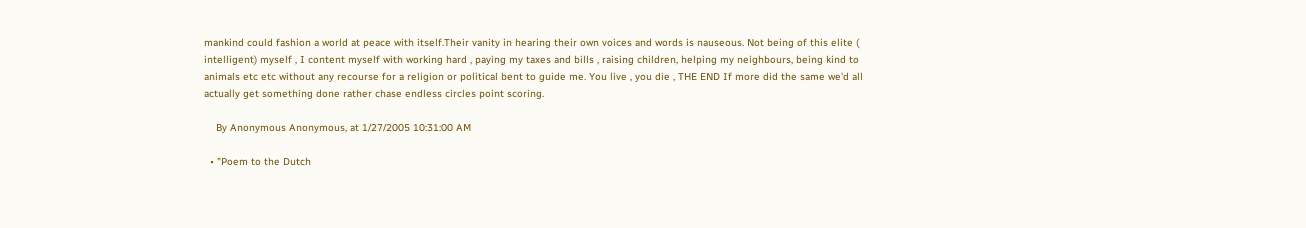mankind could fashion a world at peace with itself.Their vanity in hearing their own voices and words is nauseous. Not being of this elite ( intelligent) myself , I content myself with working hard , paying my taxes and bills , raising children, helping my neighbours, being kind to animals etc etc without any recourse for a religion or political bent to guide me. You live , you die , THE END If more did the same we'd all actually get something done rather chase endless circles point scoring.

    By Anonymous Anonymous, at 1/27/2005 10:31:00 AM

  • "Poem to the Dutch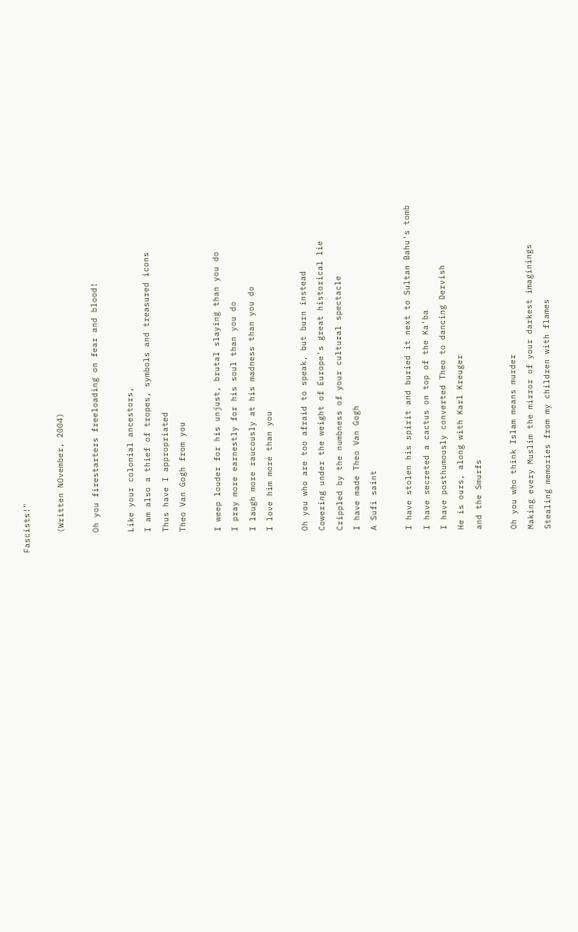Fascists!"

    (Written NOvember, 2004)

    Oh you firestarters freeloading on fear and blood!

    Like your colonial ancestors,
    I am also a thief of tropes, symbols and treasured icons
    Thus have I appropriated
    Theo Van Gogh from you

    I weep louder for his unjust, brutal slaying than you do
    I pray more earnestly for his soul than you do
    I laugh more raucously at his madness than you do
    I love him more than you

    Oh you who are too afraid to speak, but burn instead
    Cowering under the weight of Europe's great historical lie
    Crippled by the numbness of your cultural spectacle
    I have made Theo Van Gogh
    A Sufi saint

    I have stolen his spirit and buried it next to Sultan Bahu's tomb
    I have secreted a cactus on top of the Ka'ba
    I have posthumously converted Theo to dancing Dervish
    He is ours, along with Karl Kreuger
    and the Smurfs

    Oh you who think Islam means murder
    Making every Muslim the mirror of your darkest imaginings
    Stealing memories from my children with flames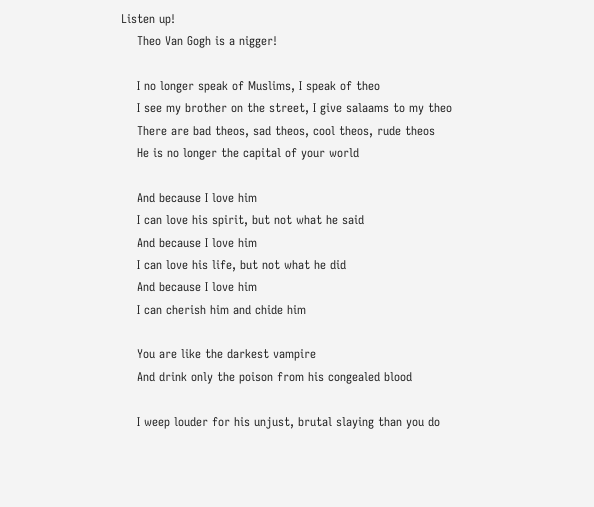Listen up!
    Theo Van Gogh is a nigger!

    I no longer speak of Muslims, I speak of theo
    I see my brother on the street, I give salaams to my theo
    There are bad theos, sad theos, cool theos, rude theos
    He is no longer the capital of your world

    And because I love him
    I can love his spirit, but not what he said
    And because I love him
    I can love his life, but not what he did
    And because I love him
    I can cherish him and chide him

    You are like the darkest vampire
    And drink only the poison from his congealed blood

    I weep louder for his unjust, brutal slaying than you do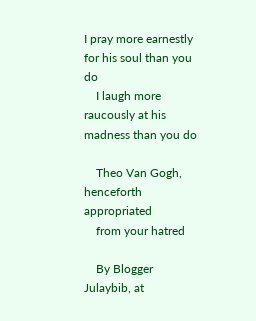I pray more earnestly for his soul than you do
    I laugh more raucously at his madness than you do

    Theo Van Gogh, henceforth appropriated
    from your hatred

    By Blogger Julaybib, at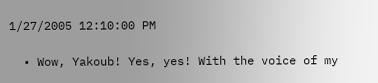1/27/2005 12:10:00 PM

  • Wow, Yakoub! Yes, yes! With the voice of my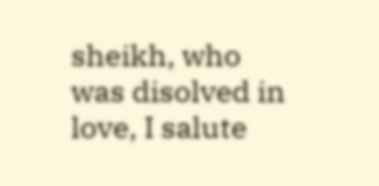sheikh, who was disolved in love, I salute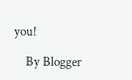you!

    By Blogger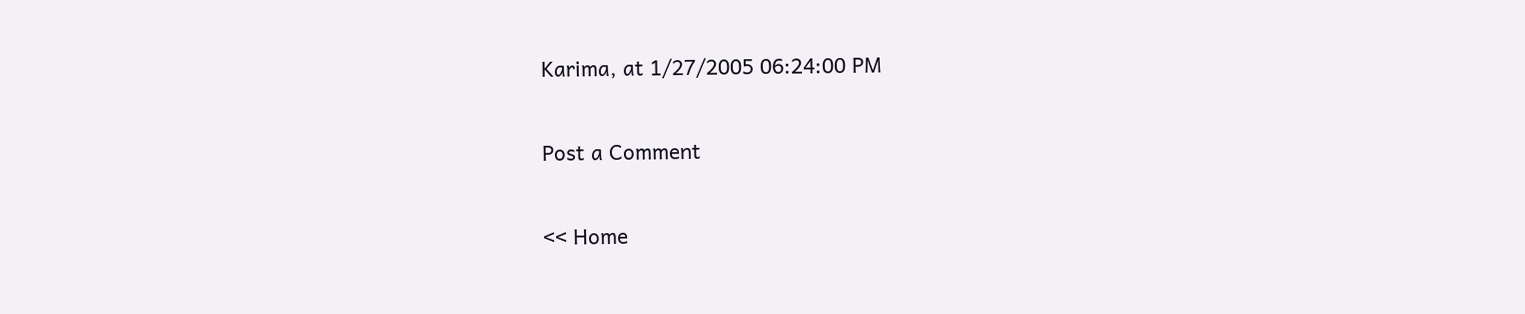Karima, at 1/27/2005 06:24:00 PM

Post a Comment

<< Home